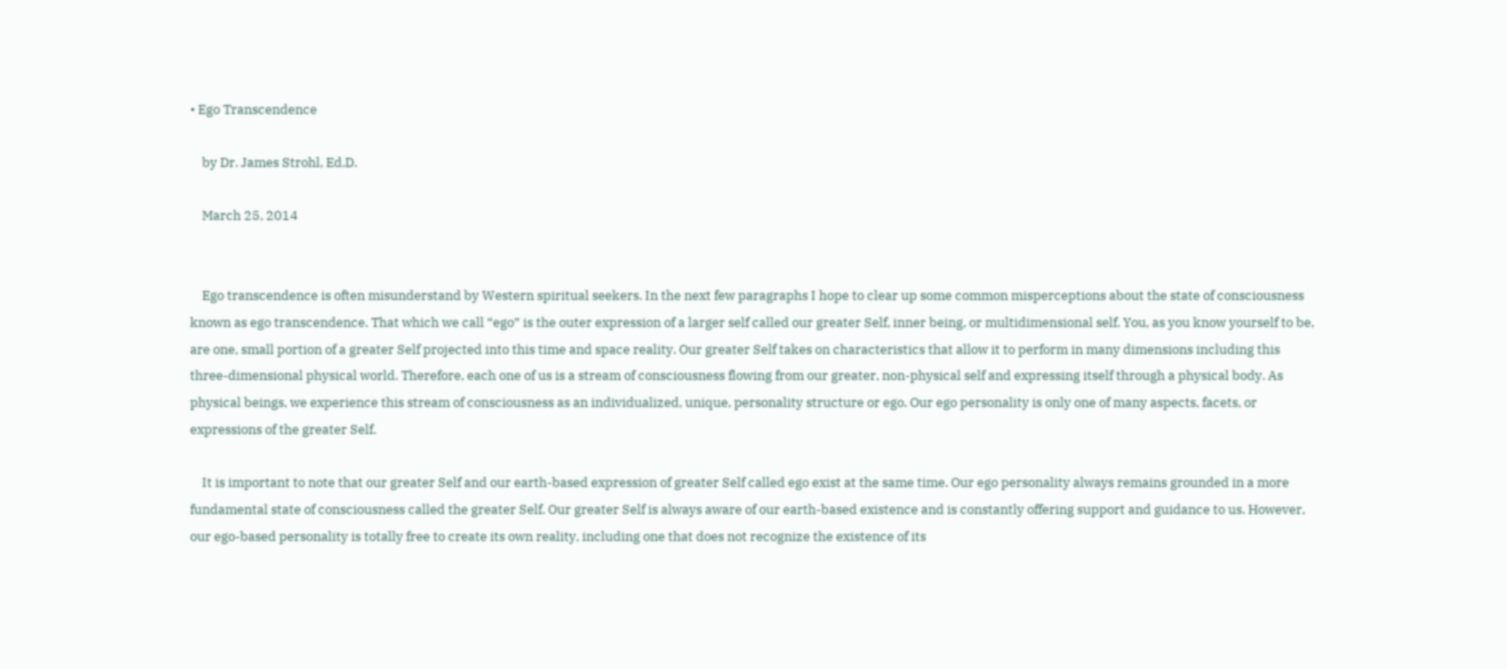• Ego Transcendence

    by Dr. James Strohl, Ed.D.

    March 25, 2014


    Ego transcendence is often misunderstand by Western spiritual seekers. In the next few paragraphs I hope to clear up some common misperceptions about the state of consciousness known as ego transcendence. That which we call “ego” is the outer expression of a larger self called our greater Self, inner being, or multidimensional self. You, as you know yourself to be, are one, small portion of a greater Self projected into this time and space reality. Our greater Self takes on characteristics that allow it to perform in many dimensions including this three-dimensional physical world. Therefore, each one of us is a stream of consciousness flowing from our greater, non-physical self and expressing itself through a physical body. As physical beings, we experience this stream of consciousness as an individualized, unique, personality structure or ego. Our ego personality is only one of many aspects, facets, or expressions of the greater Self.

    It is important to note that our greater Self and our earth-based expression of greater Self called ego exist at the same time. Our ego personality always remains grounded in a more fundamental state of consciousness called the greater Self. Our greater Self is always aware of our earth-based existence and is constantly offering support and guidance to us. However, our ego-based personality is totally free to create its own reality, including one that does not recognize the existence of its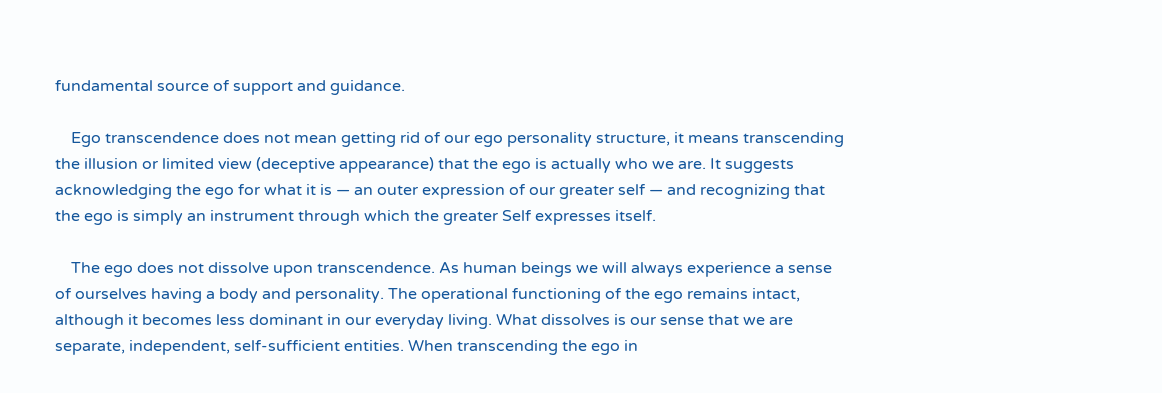fundamental source of support and guidance.

    Ego transcendence does not mean getting rid of our ego personality structure, it means transcending the illusion or limited view (deceptive appearance) that the ego is actually who we are. It suggests acknowledging the ego for what it is — an outer expression of our greater self — and recognizing that the ego is simply an instrument through which the greater Self expresses itself.

    The ego does not dissolve upon transcendence. As human beings we will always experience a sense of ourselves having a body and personality. The operational functioning of the ego remains intact, although it becomes less dominant in our everyday living. What dissolves is our sense that we are separate, independent, self-sufficient entities. When transcending the ego in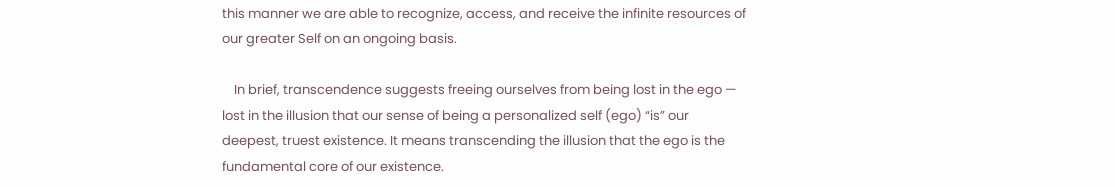this manner we are able to recognize, access, and receive the infinite resources of our greater Self on an ongoing basis.

    In brief, transcendence suggests freeing ourselves from being lost in the ego — lost in the illusion that our sense of being a personalized self (ego) “is” our deepest, truest existence. It means transcending the illusion that the ego is the fundamental core of our existence.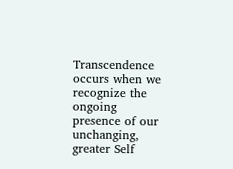Transcendence occurs when we recognize the ongoing presence of our unchanging, greater Self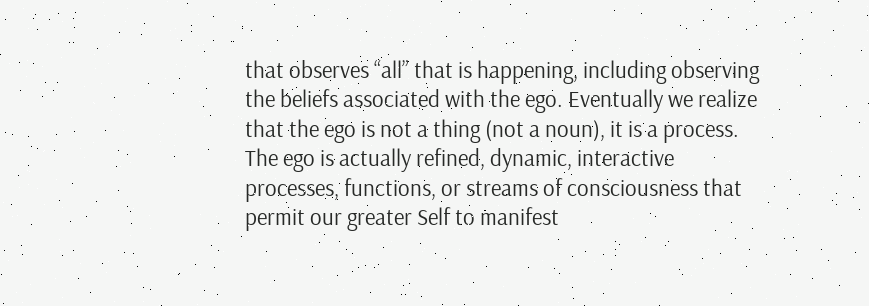that observes “all” that is happening, including observing the beliefs associated with the ego. Eventually we realize that the ego is not a thing (not a noun), it is a process. The ego is actually refined, dynamic, interactive processes, functions, or streams of consciousness that permit our greater Self to manifest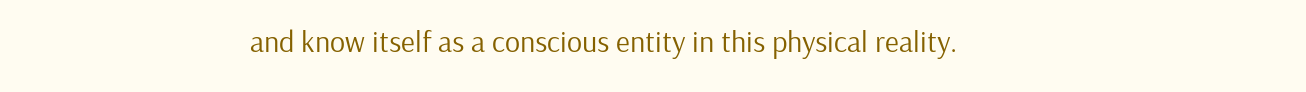and know itself as a conscious entity in this physical reality.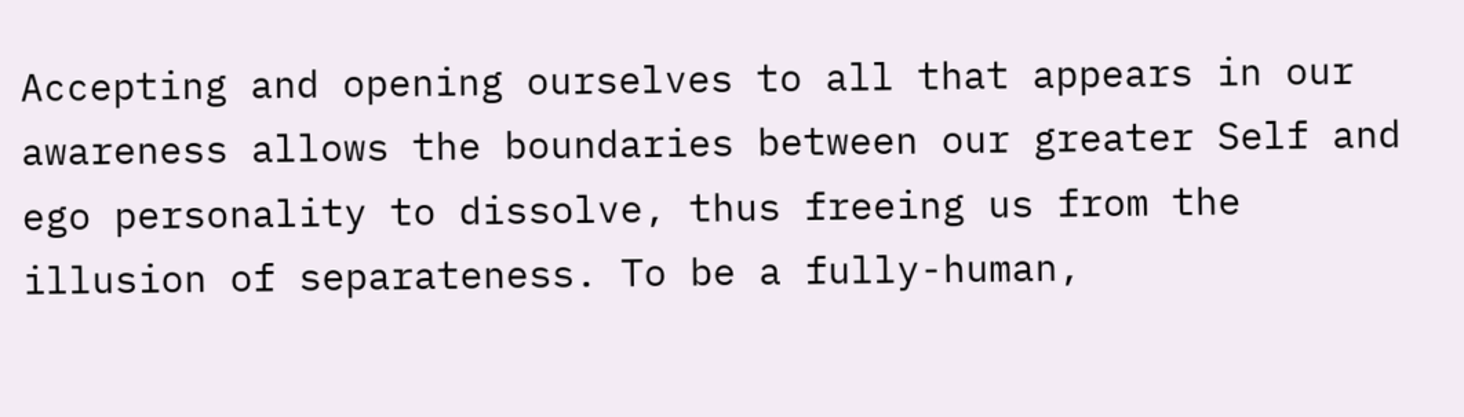Accepting and opening ourselves to all that appears in our awareness allows the boundaries between our greater Self and ego personality to dissolve, thus freeing us from the illusion of separateness. To be a fully-human,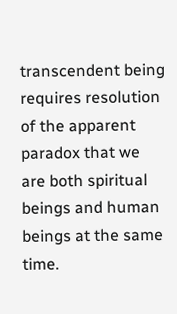transcendent being requires resolution of the apparent paradox that we are both spiritual beings and human beings at the same time.